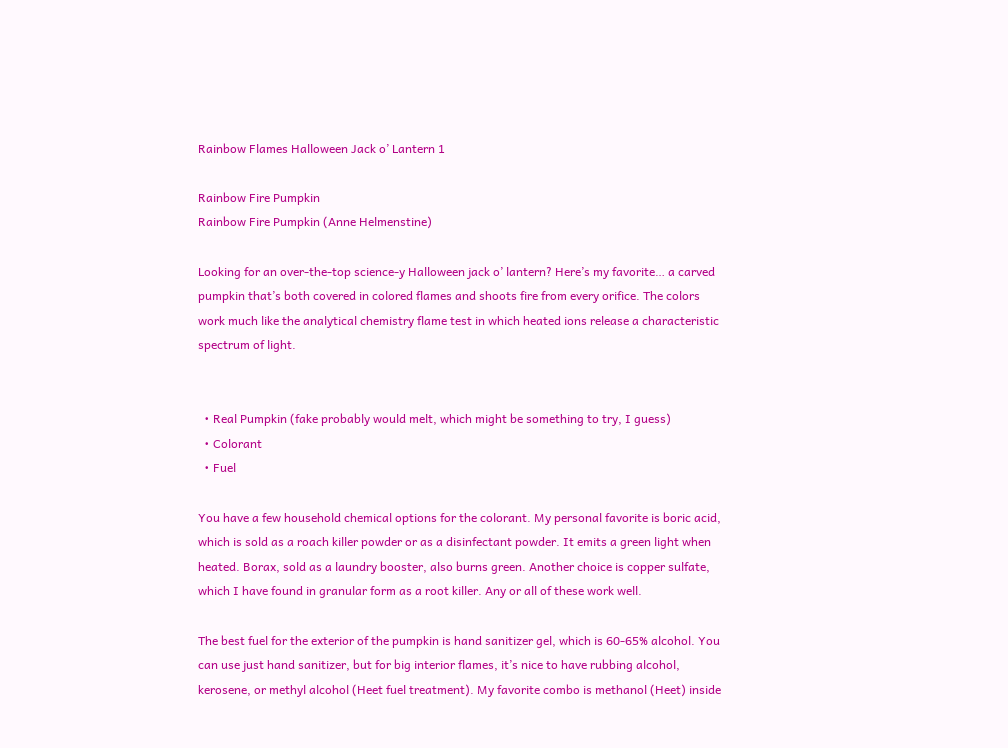Rainbow Flames Halloween Jack o’ Lantern 1

Rainbow Fire Pumpkin
Rainbow Fire Pumpkin (Anne Helmenstine)

Looking for an over-the-top science-y Halloween jack o’ lantern? Here’s my favorite… a carved pumpkin that’s both covered in colored flames and shoots fire from every orifice. The colors work much like the analytical chemistry flame test in which heated ions release a characteristic spectrum of light.


  • Real Pumpkin (fake probably would melt, which might be something to try, I guess)
  • Colorant
  • Fuel

You have a few household chemical options for the colorant. My personal favorite is boric acid, which is sold as a roach killer powder or as a disinfectant powder. It emits a green light when heated. Borax, sold as a laundry booster, also burns green. Another choice is copper sulfate, which I have found in granular form as a root killer. Any or all of these work well.

The best fuel for the exterior of the pumpkin is hand sanitizer gel, which is 60-65% alcohol. You can use just hand sanitizer, but for big interior flames, it’s nice to have rubbing alcohol, kerosene, or methyl alcohol (Heet fuel treatment). My favorite combo is methanol (Heet) inside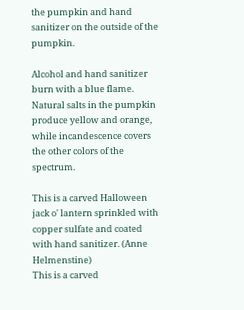the pumpkin and hand sanitizer on the outside of the pumpkin.

Alcohol and hand sanitizer burn with a blue flame. Natural salts in the pumpkin produce yellow and orange, while incandescence covers the other colors of the spectrum.

This is a carved Halloween jack o' lantern sprinkled with copper sulfate and coated with hand sanitizer. (Anne Helmenstine)
This is a carved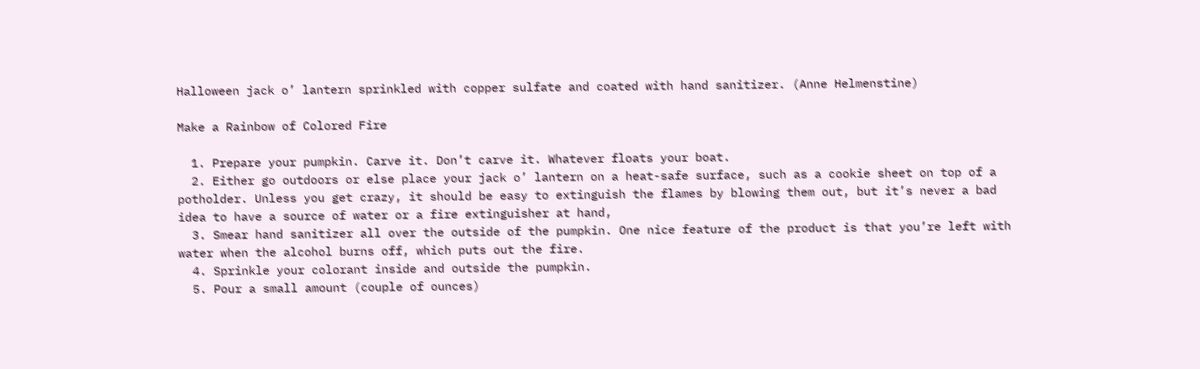Halloween jack o’ lantern sprinkled with copper sulfate and coated with hand sanitizer. (Anne Helmenstine)

Make a Rainbow of Colored Fire

  1. Prepare your pumpkin. Carve it. Don’t carve it. Whatever floats your boat.
  2. Either go outdoors or else place your jack o’ lantern on a heat-safe surface, such as a cookie sheet on top of a potholder. Unless you get crazy, it should be easy to extinguish the flames by blowing them out, but it’s never a bad idea to have a source of water or a fire extinguisher at hand,
  3. Smear hand sanitizer all over the outside of the pumpkin. One nice feature of the product is that you’re left with water when the alcohol burns off, which puts out the fire.
  4. Sprinkle your colorant inside and outside the pumpkin.
  5. Pour a small amount (couple of ounces)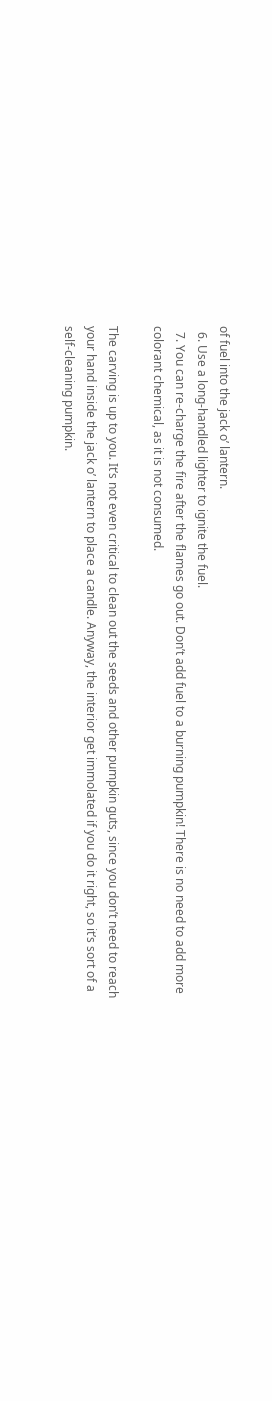of fuel into the jack o’ lantern.
  6. Use a long-handled lighter to ignite the fuel.
  7. You can re-charge the fire after the flames go out. Don’t add fuel to a burning pumpkin! There is no need to add more colorant chemical, as it is not consumed.

The carving is up to you. It’s not even critical to clean out the seeds and other pumpkin guts, since you don’t need to reach your hand inside the jack o’ lantern to place a candle. Anyway, the interior get immolated if you do it right, so it’s sort of a self-cleaning pumpkin.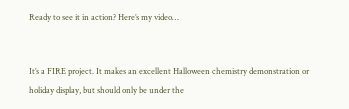Ready to see it in action? Here’s my video…


It’s a FIRE project. It makes an excellent Halloween chemistry demonstration or holiday display, but should only be under the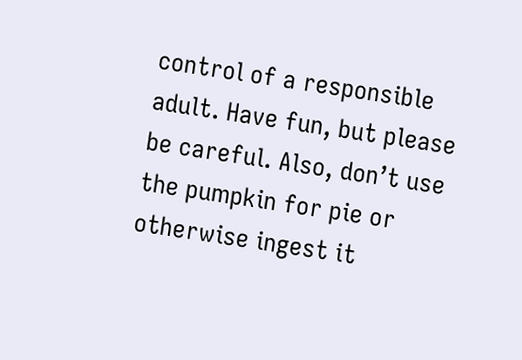control of a responsible adult. Have fun, but please be careful. Also, don’t use the pumpkin for pie or otherwise ingest it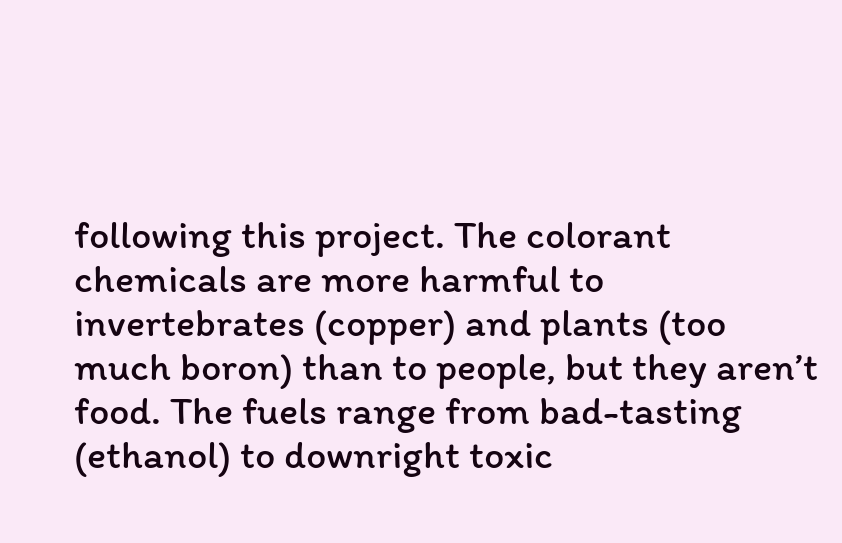following this project. The colorant chemicals are more harmful to invertebrates (copper) and plants (too much boron) than to people, but they aren’t food. The fuels range from bad-tasting (ethanol) to downright toxic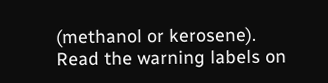(methanol or kerosene). Read the warning labels on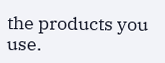the products you use.